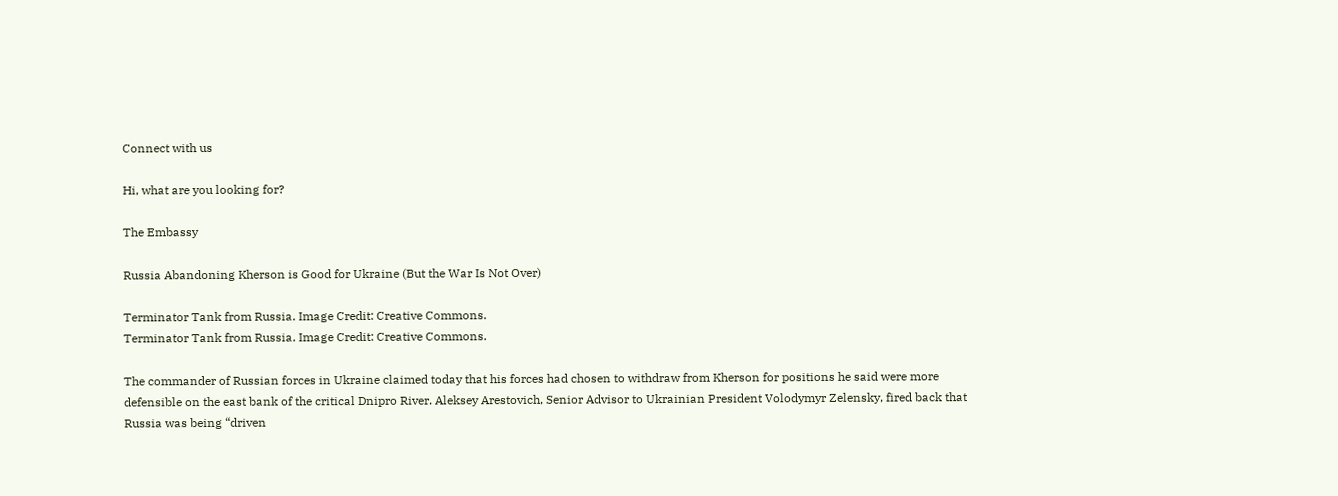Connect with us

Hi, what are you looking for?

The Embassy

Russia Abandoning Kherson is Good for Ukraine (But the War Is Not Over)

Terminator Tank from Russia. Image Credit: Creative Commons.
Terminator Tank from Russia. Image Credit: Creative Commons.

The commander of Russian forces in Ukraine claimed today that his forces had chosen to withdraw from Kherson for positions he said were more defensible on the east bank of the critical Dnipro River. Aleksey Arestovich, Senior Advisor to Ukrainian President Volodymyr Zelensky, fired back that Russia was being “driven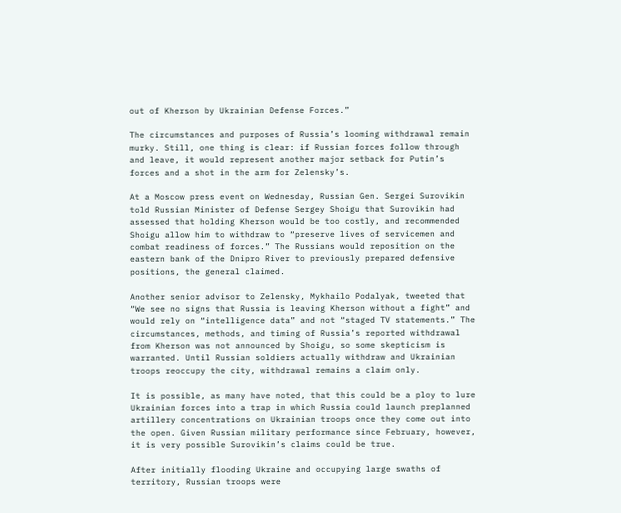out of Kherson by Ukrainian Defense Forces.”

The circumstances and purposes of Russia’s looming withdrawal remain murky. Still, one thing is clear: if Russian forces follow through and leave, it would represent another major setback for Putin’s forces and a shot in the arm for Zelensky’s.

At a Moscow press event on Wednesday, Russian Gen. Sergei Surovikin told Russian Minister of Defense Sergey Shoigu that Surovikin had assessed that holding Kherson would be too costly, and recommended Shoigu allow him to withdraw to “preserve lives of servicemen and combat readiness of forces.” The Russians would reposition on the eastern bank of the Dnipro River to previously prepared defensive positions, the general claimed.

Another senior advisor to Zelensky, Mykhailo Podalyak, tweeted that “We see no signs that Russia is leaving Kherson without a fight” and would rely on “intelligence data” and not “staged TV statements.” The circumstances, methods, and timing of Russia’s reported withdrawal from Kherson was not announced by Shoigu, so some skepticism is warranted. Until Russian soldiers actually withdraw and Ukrainian troops reoccupy the city, withdrawal remains a claim only.

It is possible, as many have noted, that this could be a ploy to lure Ukrainian forces into a trap in which Russia could launch preplanned artillery concentrations on Ukrainian troops once they come out into the open. Given Russian military performance since February, however, it is very possible Surovikin’s claims could be true.

After initially flooding Ukraine and occupying large swaths of territory, Russian troops were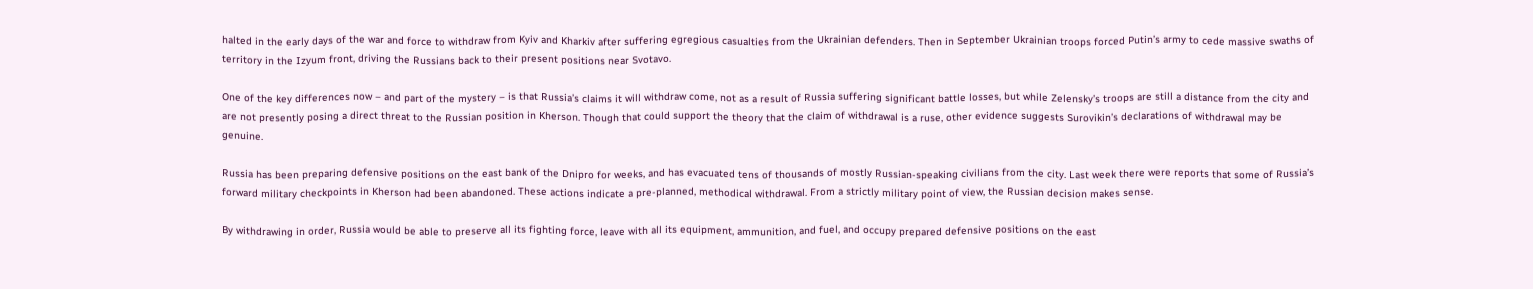halted in the early days of the war and force to withdraw from Kyiv and Kharkiv after suffering egregious casualties from the Ukrainian defenders. Then in September Ukrainian troops forced Putin’s army to cede massive swaths of territory in the Izyum front, driving the Russians back to their present positions near Svotavo.

One of the key differences now – and part of the mystery – is that Russia’s claims it will withdraw come, not as a result of Russia suffering significant battle losses, but while Zelensky’s troops are still a distance from the city and are not presently posing a direct threat to the Russian position in Kherson. Though that could support the theory that the claim of withdrawal is a ruse, other evidence suggests Surovikin’s declarations of withdrawal may be genuine.

Russia has been preparing defensive positions on the east bank of the Dnipro for weeks, and has evacuated tens of thousands of mostly Russian-speaking civilians from the city. Last week there were reports that some of Russia’s forward military checkpoints in Kherson had been abandoned. These actions indicate a pre-planned, methodical withdrawal. From a strictly military point of view, the Russian decision makes sense.

By withdrawing in order, Russia would be able to preserve all its fighting force, leave with all its equipment, ammunition, and fuel, and occupy prepared defensive positions on the east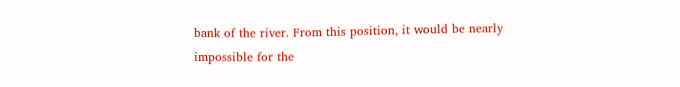bank of the river. From this position, it would be nearly impossible for the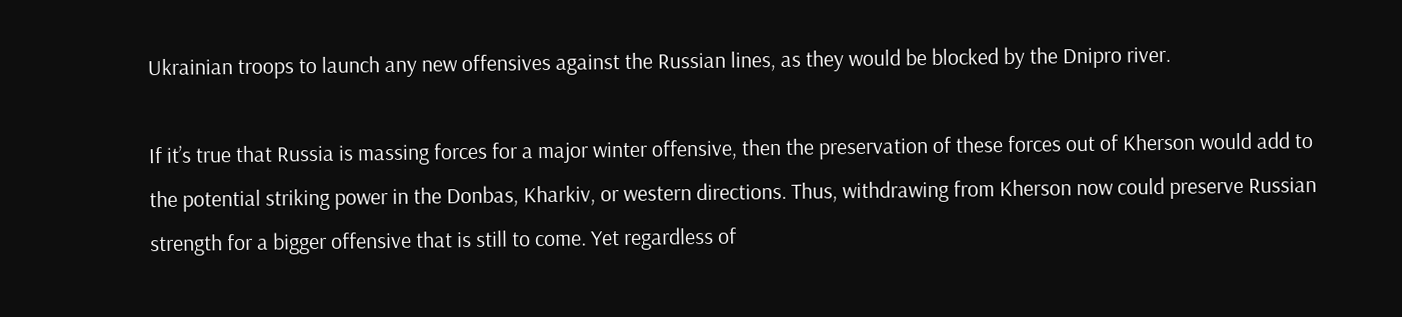Ukrainian troops to launch any new offensives against the Russian lines, as they would be blocked by the Dnipro river.

If it’s true that Russia is massing forces for a major winter offensive, then the preservation of these forces out of Kherson would add to the potential striking power in the Donbas, Kharkiv, or western directions. Thus, withdrawing from Kherson now could preserve Russian strength for a bigger offensive that is still to come. Yet regardless of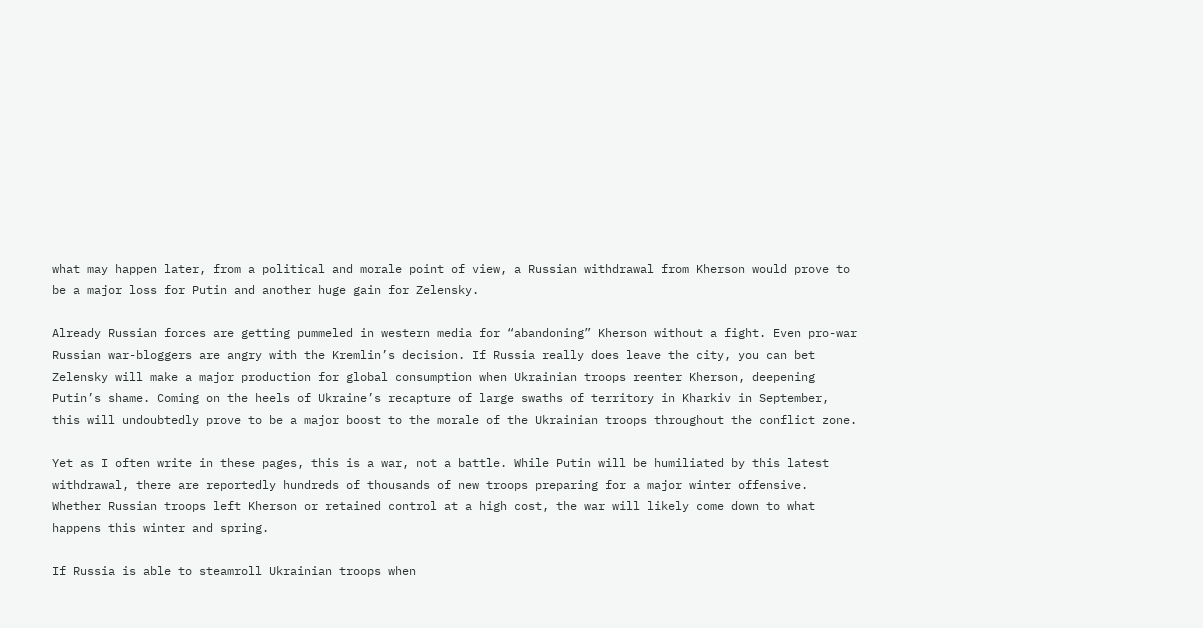what may happen later, from a political and morale point of view, a Russian withdrawal from Kherson would prove to be a major loss for Putin and another huge gain for Zelensky.

Already Russian forces are getting pummeled in western media for “abandoning” Kherson without a fight. Even pro-war Russian war-bloggers are angry with the Kremlin’s decision. If Russia really does leave the city, you can bet Zelensky will make a major production for global consumption when Ukrainian troops reenter Kherson, deepening Putin’s shame. Coming on the heels of Ukraine’s recapture of large swaths of territory in Kharkiv in September, this will undoubtedly prove to be a major boost to the morale of the Ukrainian troops throughout the conflict zone.

Yet as I often write in these pages, this is a war, not a battle. While Putin will be humiliated by this latest withdrawal, there are reportedly hundreds of thousands of new troops preparing for a major winter offensive. Whether Russian troops left Kherson or retained control at a high cost, the war will likely come down to what happens this winter and spring.

If Russia is able to steamroll Ukrainian troops when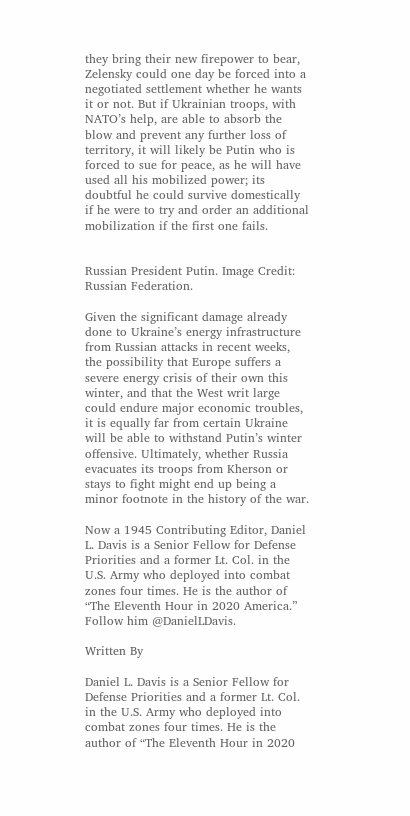they bring their new firepower to bear, Zelensky could one day be forced into a negotiated settlement whether he wants it or not. But if Ukrainian troops, with NATO’s help, are able to absorb the blow and prevent any further loss of territory, it will likely be Putin who is forced to sue for peace, as he will have used all his mobilized power; its doubtful he could survive domestically if he were to try and order an additional mobilization if the first one fails.


Russian President Putin. Image Credit: Russian Federation.

Given the significant damage already done to Ukraine’s energy infrastructure from Russian attacks in recent weeks, the possibility that Europe suffers a severe energy crisis of their own this winter, and that the West writ large could endure major economic troubles, it is equally far from certain Ukraine will be able to withstand Putin’s winter offensive. Ultimately, whether Russia evacuates its troops from Kherson or stays to fight might end up being a minor footnote in the history of the war.

Now a 1945 Contributing Editor, Daniel L. Davis is a Senior Fellow for Defense Priorities and a former Lt. Col. in the U.S. Army who deployed into combat zones four times. He is the author of “The Eleventh Hour in 2020 America.” Follow him @DanielLDavis.

Written By

Daniel L. Davis is a Senior Fellow for Defense Priorities and a former Lt. Col. in the U.S. Army who deployed into combat zones four times. He is the author of “The Eleventh Hour in 2020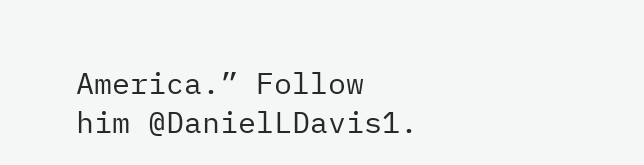America.” Follow him @DanielLDavis1.